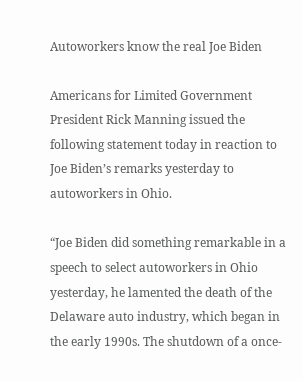Autoworkers know the real Joe Biden

Americans for Limited Government President Rick Manning issued the following statement today in reaction to Joe Biden’s remarks yesterday to autoworkers in Ohio.

“Joe Biden did something remarkable in a speech to select autoworkers in Ohio yesterday, he lamented the death of the Delaware auto industry, which began in the early 1990s. The shutdown of a once-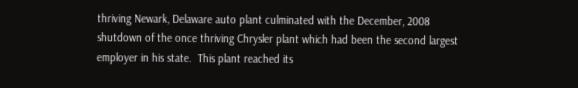thriving Newark, Delaware auto plant culminated with the December, 2008 shutdown of the once thriving Chrysler plant which had been the second largest employer in his state.  This plant reached its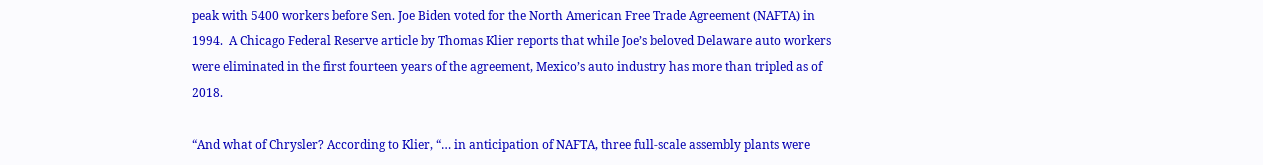peak with 5400 workers before Sen. Joe Biden voted for the North American Free Trade Agreement (NAFTA) in 1994.  A Chicago Federal Reserve article by Thomas Klier reports that while Joe’s beloved Delaware auto workers were eliminated in the first fourteen years of the agreement, Mexico’s auto industry has more than tripled as of 2018.

“And what of Chrysler? According to Klier, “… in anticipation of NAFTA, three full-scale assembly plants were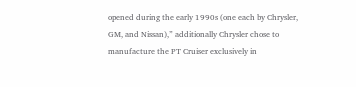opened during the early 1990s (one each by Chrysler, GM, and Nissan),” additionally Chrysler chose to manufacture the PT Cruiser exclusively in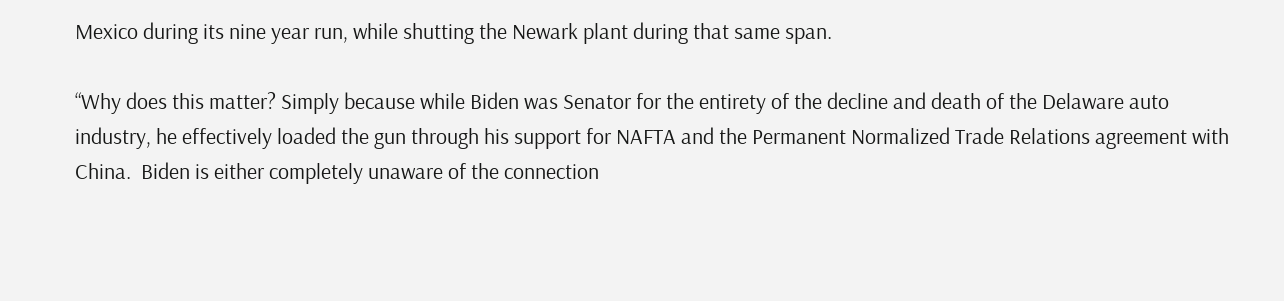Mexico during its nine year run, while shutting the Newark plant during that same span.

“Why does this matter? Simply because while Biden was Senator for the entirety of the decline and death of the Delaware auto industry, he effectively loaded the gun through his support for NAFTA and the Permanent Normalized Trade Relations agreement with China.  Biden is either completely unaware of the connection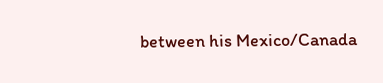between his Mexico/Canada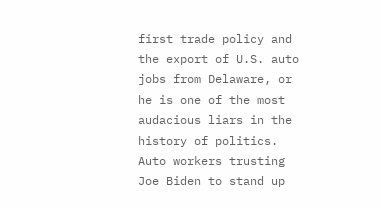first trade policy and the export of U.S. auto jobs from Delaware, or he is one of the most audacious liars in the history of politics. Auto workers trusting Joe Biden to stand up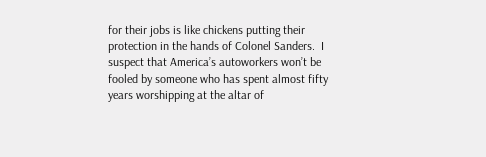for their jobs is like chickens putting their protection in the hands of Colonel Sanders.  I suspect that America’s autoworkers won’t be fooled by someone who has spent almost fifty years worshipping at the altar of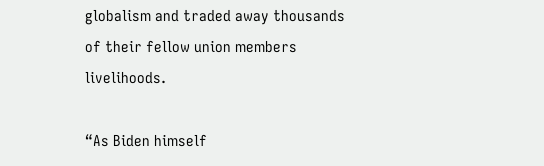globalism and traded away thousands of their fellow union members livelihoods.

“As Biden himself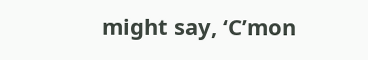might say, ‘C’mon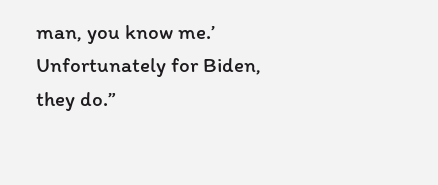man, you know me.’  Unfortunately for Biden, they do.”